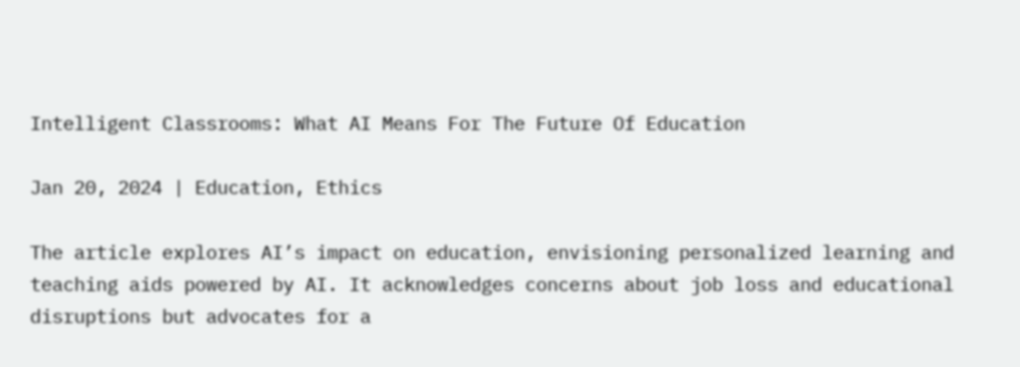Intelligent Classrooms: What AI Means For The Future Of Education

Jan 20, 2024 | Education, Ethics

The article explores AI’s impact on education, envisioning personalized learning and teaching aids powered by AI. It acknowledges concerns about job loss and educational disruptions but advocates for a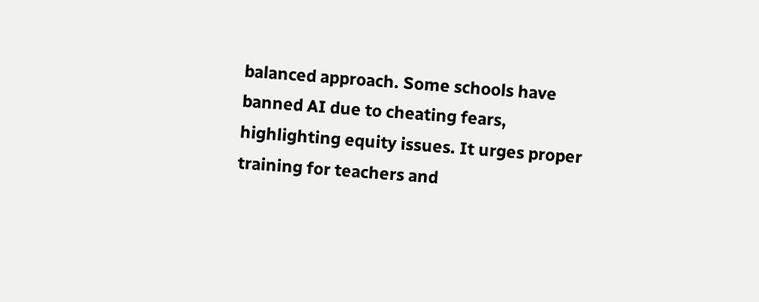balanced approach. Some schools have banned AI due to cheating fears, highlighting equity issues. It urges proper training for teachers and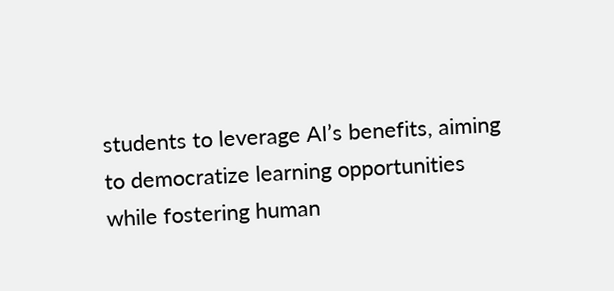students to leverage AI’s benefits, aiming to democratize learning opportunities while fostering human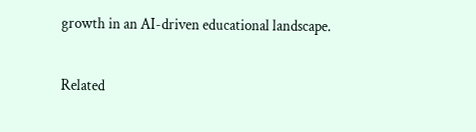growth in an AI-driven educational landscape.

Related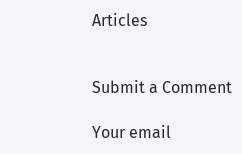Articles


Submit a Comment

Your email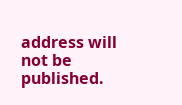address will not be published.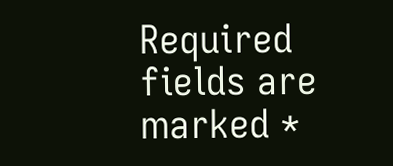Required fields are marked *